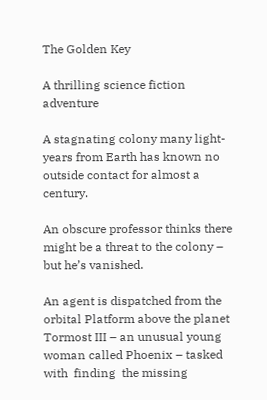The Golden Key

A thrilling science fiction adventure

A stagnating colony many light-years from Earth has known no outside contact for almost a century.

An obscure professor thinks there might be a threat to the colony – but he’s vanished.

An agent is dispatched from the orbital Platform above the planet Tormost III – an unusual young woman called Phoenix – tasked with  finding  the missing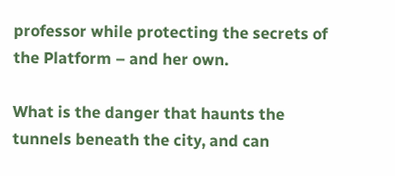professor while protecting the secrets of the Platform – and her own.

What is the danger that haunts the tunnels beneath the city, and can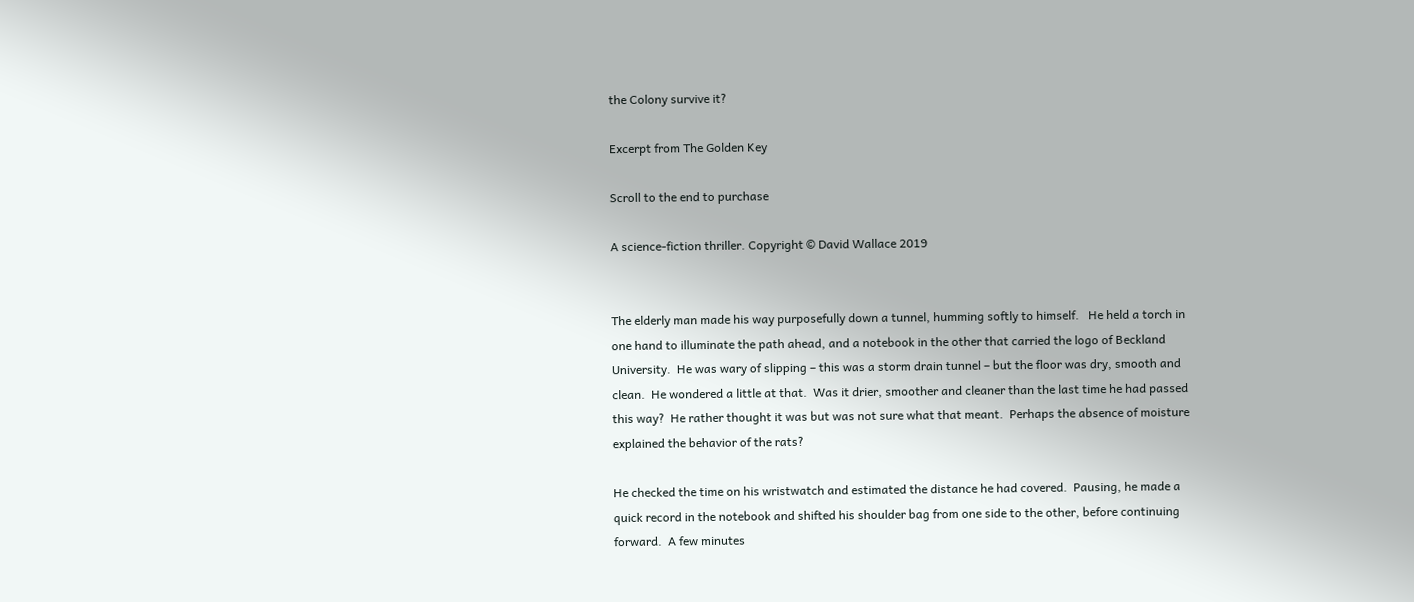the Colony survive it?

Excerpt from The Golden Key

Scroll to the end to purchase

A science-fiction thriller. Copyright © David Wallace 2019


The elderly man made his way purposefully down a tunnel, humming softly to himself.   He held a torch in one hand to illuminate the path ahead, and a notebook in the other that carried the logo of Beckland University.  He was wary of slipping – this was a storm drain tunnel – but the floor was dry, smooth and clean.  He wondered a little at that.  Was it drier, smoother and cleaner than the last time he had passed this way?  He rather thought it was but was not sure what that meant.  Perhaps the absence of moisture explained the behavior of the rats?

He checked the time on his wristwatch and estimated the distance he had covered.  Pausing, he made a quick record in the notebook and shifted his shoulder bag from one side to the other, before continuing forward.  A few minutes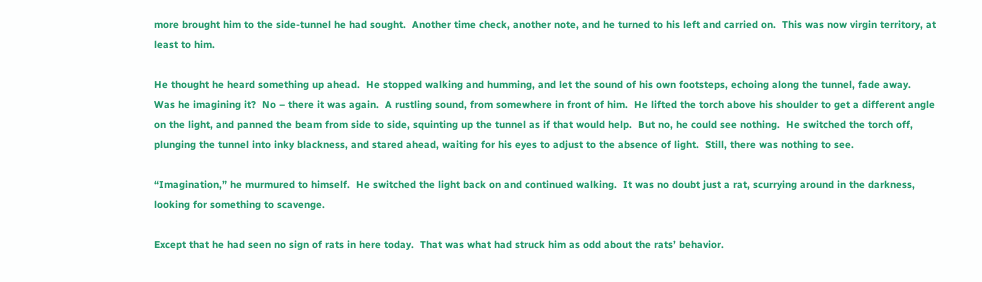more brought him to the side-tunnel he had sought.  Another time check, another note, and he turned to his left and carried on.  This was now virgin territory, at least to him.

He thought he heard something up ahead.  He stopped walking and humming, and let the sound of his own footsteps, echoing along the tunnel, fade away.  Was he imagining it?  No – there it was again.  A rustling sound, from somewhere in front of him.  He lifted the torch above his shoulder to get a different angle on the light, and panned the beam from side to side, squinting up the tunnel as if that would help.  But no, he could see nothing.  He switched the torch off, plunging the tunnel into inky blackness, and stared ahead, waiting for his eyes to adjust to the absence of light.  Still, there was nothing to see.

“Imagination,” he murmured to himself.  He switched the light back on and continued walking.  It was no doubt just a rat, scurrying around in the darkness, looking for something to scavenge.

Except that he had seen no sign of rats in here today.  That was what had struck him as odd about the rats’ behavior.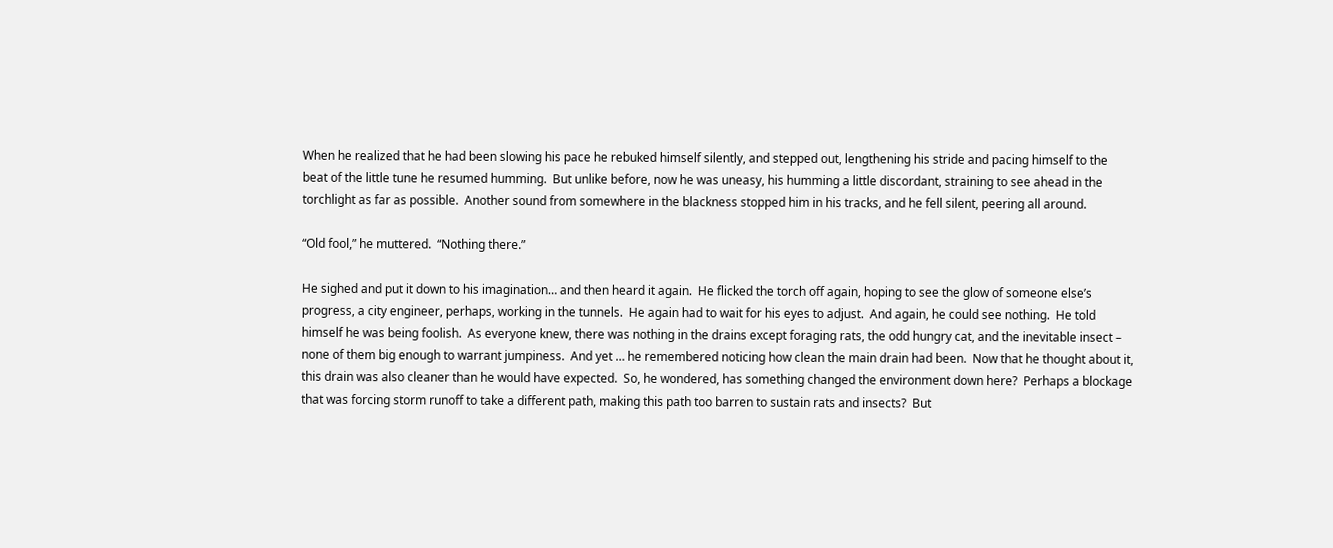When he realized that he had been slowing his pace he rebuked himself silently, and stepped out, lengthening his stride and pacing himself to the beat of the little tune he resumed humming.  But unlike before, now he was uneasy, his humming a little discordant, straining to see ahead in the torchlight as far as possible.  Another sound from somewhere in the blackness stopped him in his tracks, and he fell silent, peering all around.

“Old fool,” he muttered.  “Nothing there.”

He sighed and put it down to his imagination… and then heard it again.  He flicked the torch off again, hoping to see the glow of someone else’s progress, a city engineer, perhaps, working in the tunnels.  He again had to wait for his eyes to adjust.  And again, he could see nothing.  He told himself he was being foolish.  As everyone knew, there was nothing in the drains except foraging rats, the odd hungry cat, and the inevitable insect – none of them big enough to warrant jumpiness.  And yet … he remembered noticing how clean the main drain had been.  Now that he thought about it, this drain was also cleaner than he would have expected.  So, he wondered, has something changed the environment down here?  Perhaps a blockage that was forcing storm runoff to take a different path, making this path too barren to sustain rats and insects?  But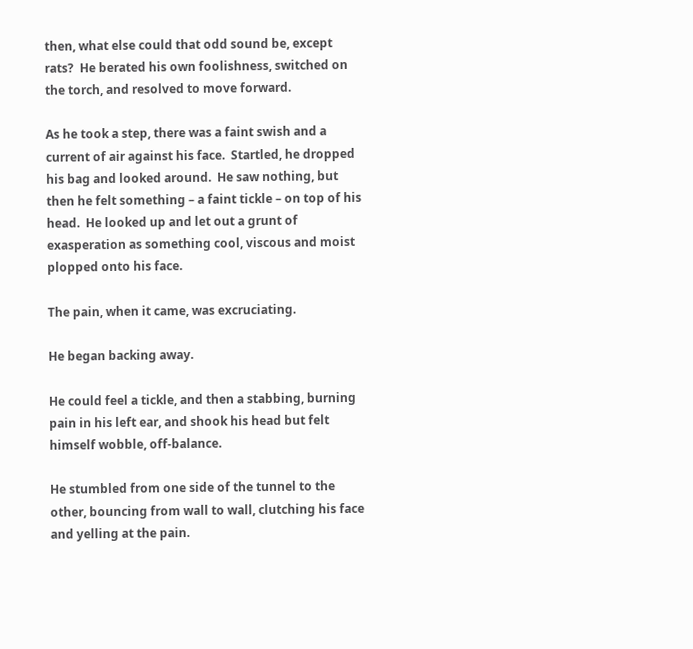then, what else could that odd sound be, except rats?  He berated his own foolishness, switched on the torch, and resolved to move forward.

As he took a step, there was a faint swish and a current of air against his face.  Startled, he dropped his bag and looked around.  He saw nothing, but then he felt something – a faint tickle – on top of his head.  He looked up and let out a grunt of exasperation as something cool, viscous and moist plopped onto his face.

The pain, when it came, was excruciating.

He began backing away.

He could feel a tickle, and then a stabbing, burning pain in his left ear, and shook his head but felt himself wobble, off-balance.

He stumbled from one side of the tunnel to the other, bouncing from wall to wall, clutching his face and yelling at the pain.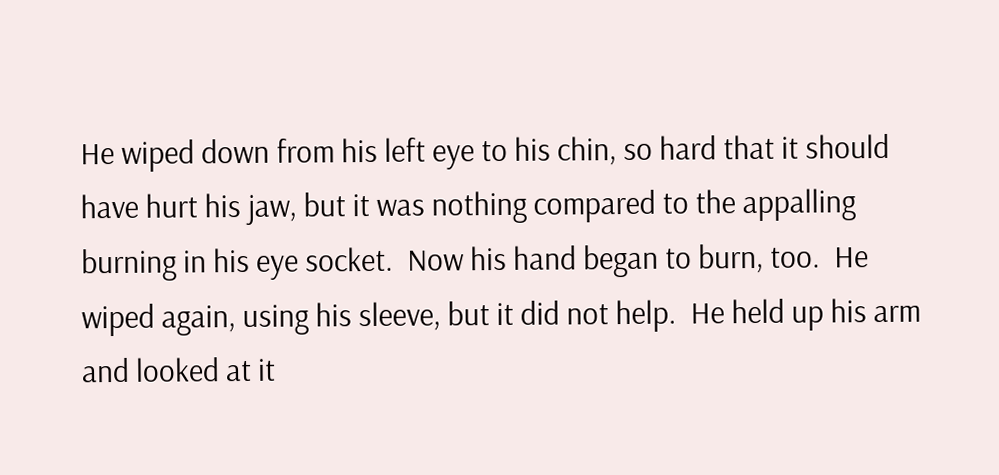He wiped down from his left eye to his chin, so hard that it should have hurt his jaw, but it was nothing compared to the appalling burning in his eye socket.  Now his hand began to burn, too.  He wiped again, using his sleeve, but it did not help.  He held up his arm and looked at it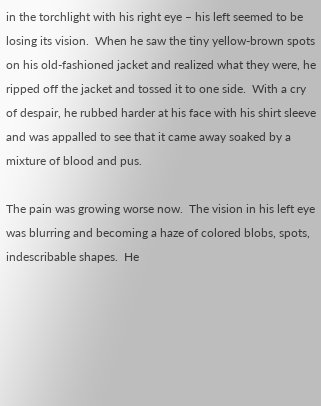in the torchlight with his right eye – his left seemed to be losing its vision.  When he saw the tiny yellow-brown spots on his old-fashioned jacket and realized what they were, he ripped off the jacket and tossed it to one side.  With a cry of despair, he rubbed harder at his face with his shirt sleeve and was appalled to see that it came away soaked by a mixture of blood and pus.

The pain was growing worse now.  The vision in his left eye was blurring and becoming a haze of colored blobs, spots, indescribable shapes.  He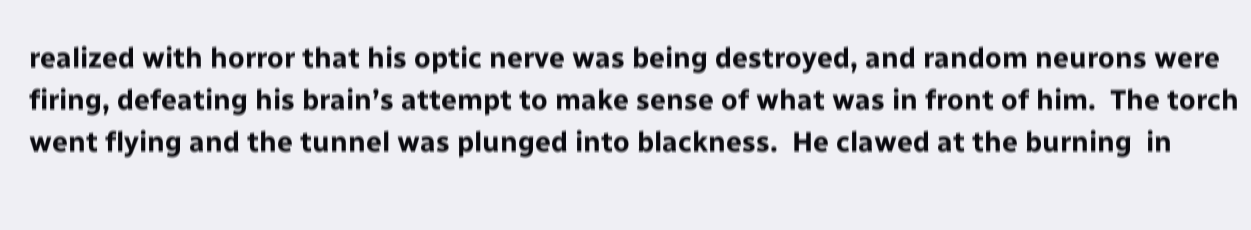realized with horror that his optic nerve was being destroyed, and random neurons were firing, defeating his brain’s attempt to make sense of what was in front of him.  The torch went flying and the tunnel was plunged into blackness.  He clawed at the burning  in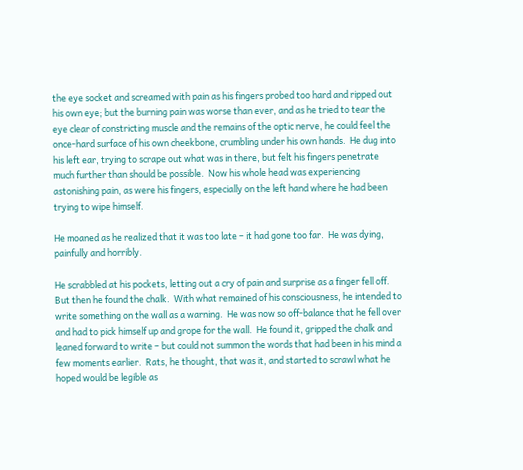the eye socket and screamed with pain as his fingers probed too hard and ripped out his own eye; but the burning pain was worse than ever, and as he tried to tear the eye clear of constricting muscle and the remains of the optic nerve, he could feel the once-hard surface of his own cheekbone, crumbling under his own hands.  He dug into his left ear, trying to scrape out what was in there, but felt his fingers penetrate much further than should be possible.  Now his whole head was experiencing astonishing pain, as were his fingers, especially on the left hand where he had been trying to wipe himself.

He moaned as he realized that it was too late – it had gone too far.  He was dying, painfully and horribly.

He scrabbled at his pockets, letting out a cry of pain and surprise as a finger fell off.  But then he found the chalk.  With what remained of his consciousness, he intended to write something on the wall as a warning.  He was now so off-balance that he fell over and had to pick himself up and grope for the wall.  He found it, gripped the chalk and leaned forward to write – but could not summon the words that had been in his mind a few moments earlier.  Rats, he thought, that was it, and started to scrawl what he hoped would be legible as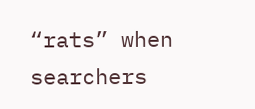“rats” when searchers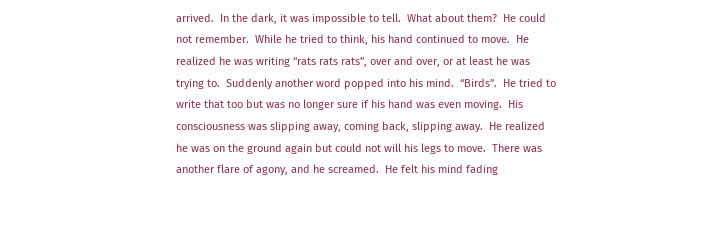arrived.  In the dark, it was impossible to tell.  What about them?  He could not remember.  While he tried to think, his hand continued to move.  He realized he was writing “rats rats rats”, over and over, or at least he was trying to.  Suddenly another word popped into his mind.  “Birds”.  He tried to write that too but was no longer sure if his hand was even moving.  His consciousness was slipping away, coming back, slipping away.  He realized he was on the ground again but could not will his legs to move.  There was another flare of agony, and he screamed.  He felt his mind fading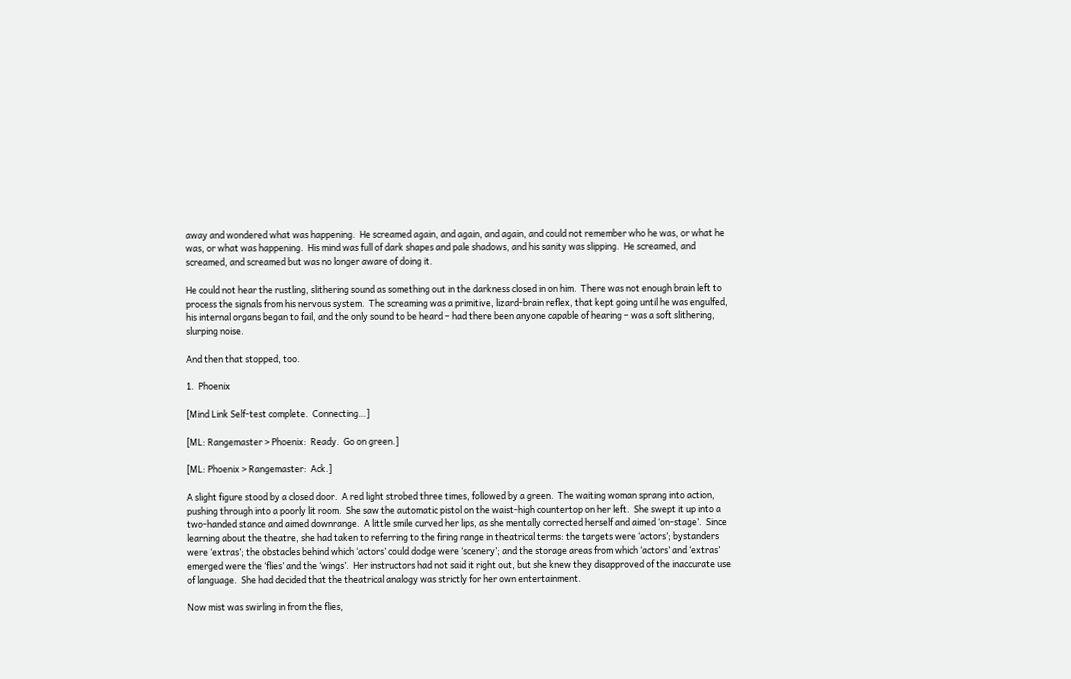away and wondered what was happening.  He screamed again, and again, and again, and could not remember who he was, or what he was, or what was happening.  His mind was full of dark shapes and pale shadows, and his sanity was slipping.  He screamed, and screamed, and screamed but was no longer aware of doing it.

He could not hear the rustling, slithering sound as something out in the darkness closed in on him.  There was not enough brain left to process the signals from his nervous system.  The screaming was a primitive, lizard-brain reflex, that kept going until he was engulfed, his internal organs began to fail, and the only sound to be heard – had there been anyone capable of hearing – was a soft slithering, slurping noise.

And then that stopped, too.

1.  Phoenix

[Mind Link Self-test complete.  Connecting…]

[ML: Rangemaster > Phoenix:  Ready.  Go on green.]

[ML: Phoenix > Rangemaster:  Ack.]

A slight figure stood by a closed door.  A red light strobed three times, followed by a green.  The waiting woman sprang into action, pushing through into a poorly lit room.  She saw the automatic pistol on the waist-high countertop on her left.  She swept it up into a two-handed stance and aimed downrange.  A little smile curved her lips, as she mentally corrected herself and aimed ‘on-stage’.  Since learning about the theatre, she had taken to referring to the firing range in theatrical terms: the targets were ‘actors’; bystanders were ‘extras’; the obstacles behind which ‘actors’ could dodge were ‘scenery’; and the storage areas from which ‘actors’ and ‘extras’ emerged were the ‘flies’ and the ‘wings’.  Her instructors had not said it right out, but she knew they disapproved of the inaccurate use of language.  She had decided that the theatrical analogy was strictly for her own entertainment.

Now mist was swirling in from the flies,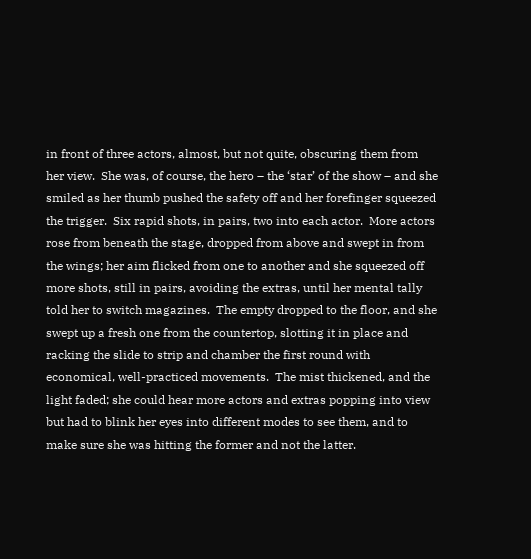in front of three actors, almost, but not quite, obscuring them from her view.  She was, of course, the hero – the ‘star’ of the show – and she smiled as her thumb pushed the safety off and her forefinger squeezed the trigger.  Six rapid shots, in pairs, two into each actor.  More actors rose from beneath the stage, dropped from above and swept in from the wings; her aim flicked from one to another and she squeezed off more shots, still in pairs, avoiding the extras, until her mental tally told her to switch magazines.  The empty dropped to the floor, and she swept up a fresh one from the countertop, slotting it in place and racking the slide to strip and chamber the first round with economical, well-practiced movements.  The mist thickened, and the light faded; she could hear more actors and extras popping into view but had to blink her eyes into different modes to see them, and to make sure she was hitting the former and not the latter.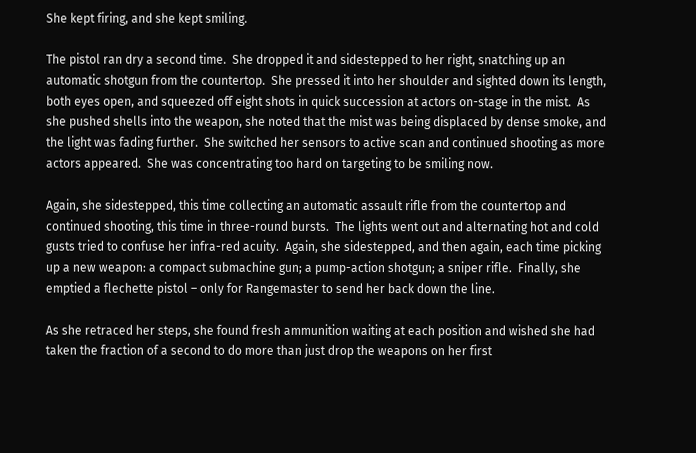She kept firing, and she kept smiling.

The pistol ran dry a second time.  She dropped it and sidestepped to her right, snatching up an automatic shotgun from the countertop.  She pressed it into her shoulder and sighted down its length, both eyes open, and squeezed off eight shots in quick succession at actors on-stage in the mist.  As she pushed shells into the weapon, she noted that the mist was being displaced by dense smoke, and the light was fading further.  She switched her sensors to active scan and continued shooting as more actors appeared.  She was concentrating too hard on targeting to be smiling now.

Again, she sidestepped, this time collecting an automatic assault rifle from the countertop and continued shooting, this time in three-round bursts.  The lights went out and alternating hot and cold gusts tried to confuse her infra-red acuity.  Again, she sidestepped, and then again, each time picking up a new weapon: a compact submachine gun; a pump-action shotgun; a sniper rifle.  Finally, she emptied a flechette pistol – only for Rangemaster to send her back down the line.

As she retraced her steps, she found fresh ammunition waiting at each position and wished she had taken the fraction of a second to do more than just drop the weapons on her first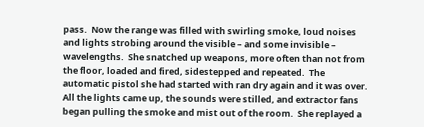pass.  Now the range was filled with swirling smoke, loud noises and lights strobing around the visible – and some invisible – wavelengths.  She snatched up weapons, more often than not from the floor, loaded and fired, sidestepped and repeated.  The automatic pistol she had started with ran dry again and it was over.  All the lights came up, the sounds were stilled, and extractor fans began pulling the smoke and mist out of the room.  She replayed a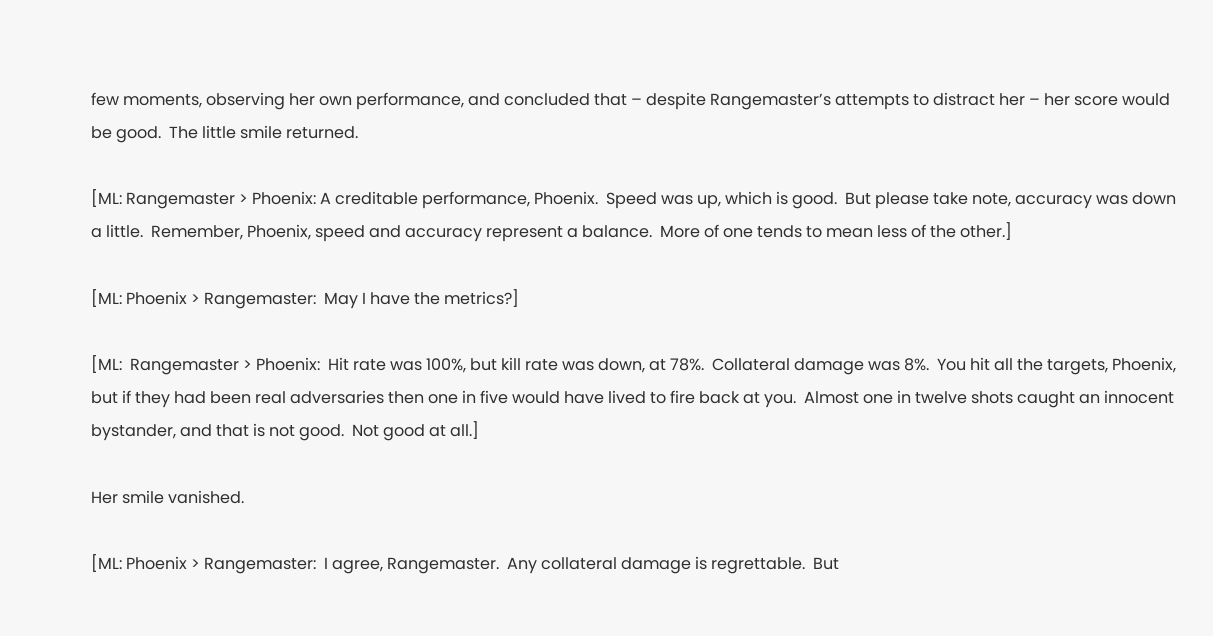few moments, observing her own performance, and concluded that – despite Rangemaster’s attempts to distract her – her score would be good.  The little smile returned.

[ML: Rangemaster > Phoenix: A creditable performance, Phoenix.  Speed was up, which is good.  But please take note, accuracy was down a little.  Remember, Phoenix, speed and accuracy represent a balance.  More of one tends to mean less of the other.]

[ML: Phoenix > Rangemaster:  May I have the metrics?]

[ML:  Rangemaster > Phoenix:  Hit rate was 100%, but kill rate was down, at 78%.  Collateral damage was 8%.  You hit all the targets, Phoenix, but if they had been real adversaries then one in five would have lived to fire back at you.  Almost one in twelve shots caught an innocent bystander, and that is not good.  Not good at all.]

Her smile vanished.

[ML: Phoenix > Rangemaster:  I agree, Rangemaster.  Any collateral damage is regrettable.  But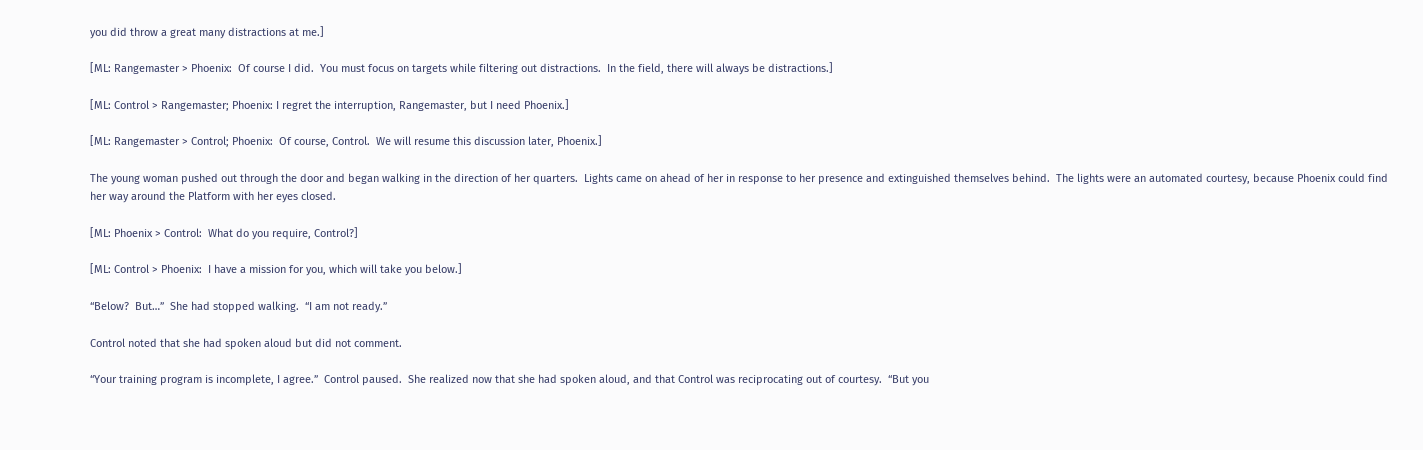you did throw a great many distractions at me.]

[ML: Rangemaster > Phoenix:  Of course I did.  You must focus on targets while filtering out distractions.  In the field, there will always be distractions.]

[ML: Control > Rangemaster; Phoenix: I regret the interruption, Rangemaster, but I need Phoenix.]

[ML: Rangemaster > Control; Phoenix:  Of course, Control.  We will resume this discussion later, Phoenix.]

The young woman pushed out through the door and began walking in the direction of her quarters.  Lights came on ahead of her in response to her presence and extinguished themselves behind.  The lights were an automated courtesy, because Phoenix could find her way around the Platform with her eyes closed.

[ML: Phoenix > Control:  What do you require, Control?]

[ML: Control > Phoenix:  I have a mission for you, which will take you below.]

“Below?  But…”  She had stopped walking.  “I am not ready.”

Control noted that she had spoken aloud but did not comment.

“Your training program is incomplete, I agree.”  Control paused.  She realized now that she had spoken aloud, and that Control was reciprocating out of courtesy.  “But you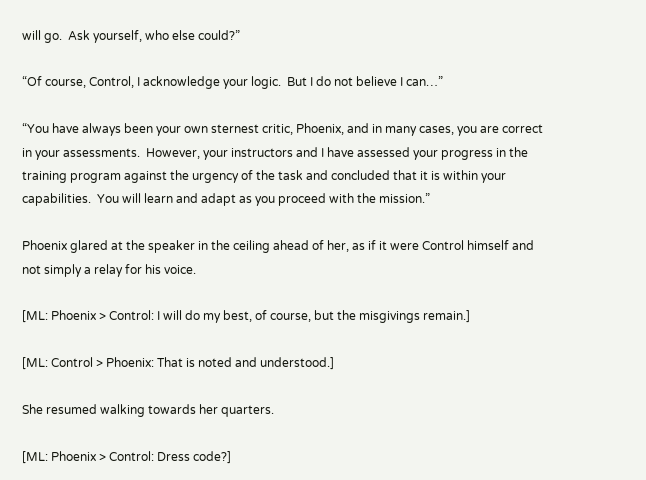will go.  Ask yourself, who else could?”

“Of course, Control, I acknowledge your logic.  But I do not believe I can…”

“You have always been your own sternest critic, Phoenix, and in many cases, you are correct in your assessments.  However, your instructors and I have assessed your progress in the training program against the urgency of the task and concluded that it is within your capabilities.  You will learn and adapt as you proceed with the mission.”

Phoenix glared at the speaker in the ceiling ahead of her, as if it were Control himself and not simply a relay for his voice.

[ML: Phoenix > Control: I will do my best, of course, but the misgivings remain.]

[ML: Control > Phoenix: That is noted and understood.]

She resumed walking towards her quarters.

[ML: Phoenix > Control: Dress code?]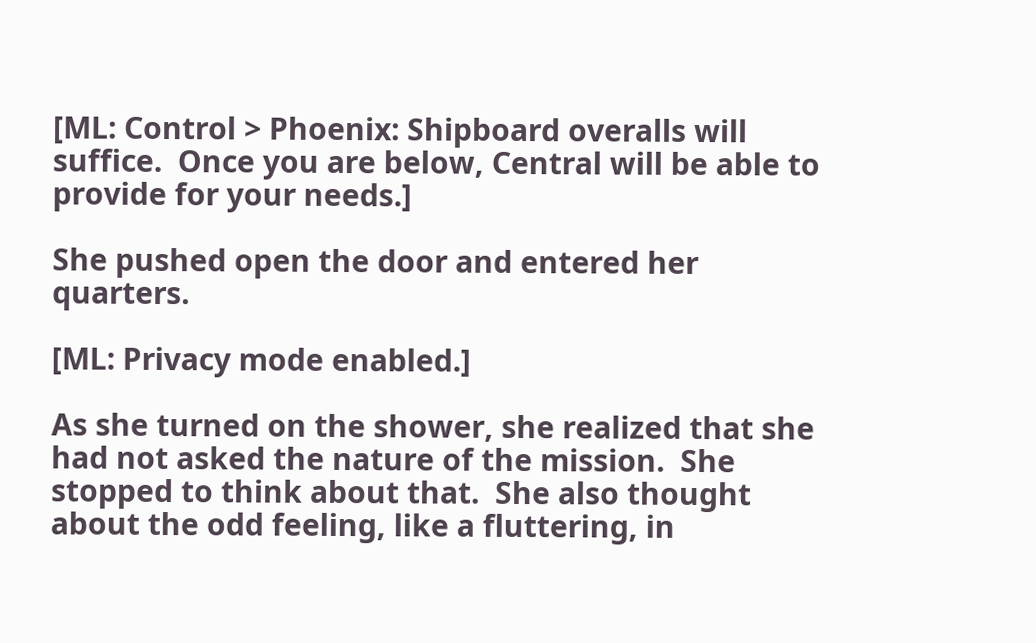[ML: Control > Phoenix: Shipboard overalls will suffice.  Once you are below, Central will be able to provide for your needs.]

She pushed open the door and entered her quarters.

[ML: Privacy mode enabled.]

As she turned on the shower, she realized that she had not asked the nature of the mission.  She stopped to think about that.  She also thought about the odd feeling, like a fluttering, in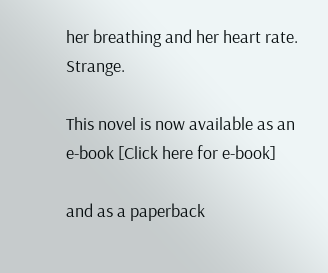her breathing and her heart rate.  Strange.

This novel is now available as an e-book [Click here for e-book]

and as a paperback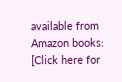available from Amazon books: [Click here for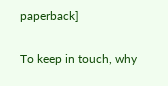paperback]

To keep in touch, why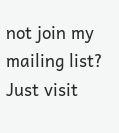not join my mailing list? Just visit